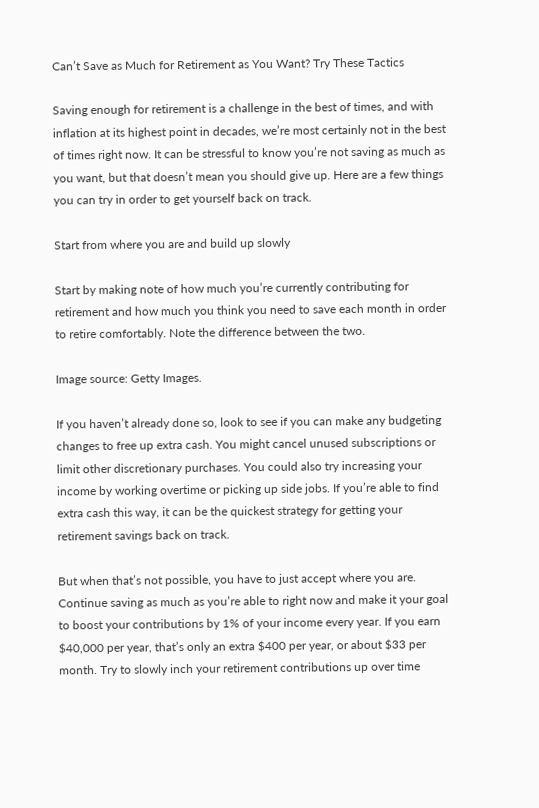Can’t Save as Much for Retirement as You Want? Try These Tactics

Saving enough for retirement is a challenge in the best of times, and with inflation at its highest point in decades, we’re most certainly not in the best of times right now. It can be stressful to know you’re not saving as much as you want, but that doesn’t mean you should give up. Here are a few things you can try in order to get yourself back on track.

Start from where you are and build up slowly

Start by making note of how much you’re currently contributing for retirement and how much you think you need to save each month in order to retire comfortably. Note the difference between the two.

Image source: Getty Images.

If you haven’t already done so, look to see if you can make any budgeting changes to free up extra cash. You might cancel unused subscriptions or limit other discretionary purchases. You could also try increasing your income by working overtime or picking up side jobs. If you’re able to find extra cash this way, it can be the quickest strategy for getting your retirement savings back on track.

But when that’s not possible, you have to just accept where you are. Continue saving as much as you’re able to right now and make it your goal to boost your contributions by 1% of your income every year. If you earn $40,000 per year, that’s only an extra $400 per year, or about $33 per month. Try to slowly inch your retirement contributions up over time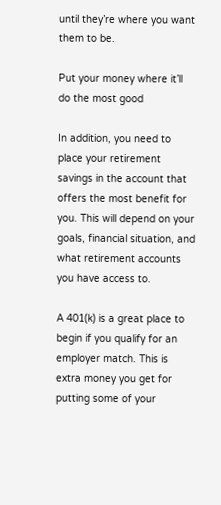until they’re where you want them to be.

Put your money where it’ll do the most good

In addition, you need to place your retirement savings in the account that offers the most benefit for you. This will depend on your goals, financial situation, and what retirement accounts you have access to.

A 401(k) is a great place to begin if you qualify for an employer match. This is extra money you get for putting some of your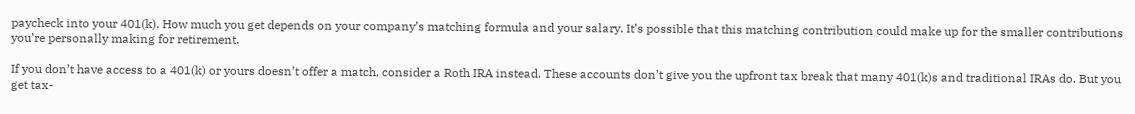paycheck into your 401(k). How much you get depends on your company’s matching formula and your salary. It’s possible that this matching contribution could make up for the smaller contributions you’re personally making for retirement.

If you don’t have access to a 401(k) or yours doesn’t offer a match, consider a Roth IRA instead. These accounts don’t give you the upfront tax break that many 401(k)s and traditional IRAs do. But you get tax-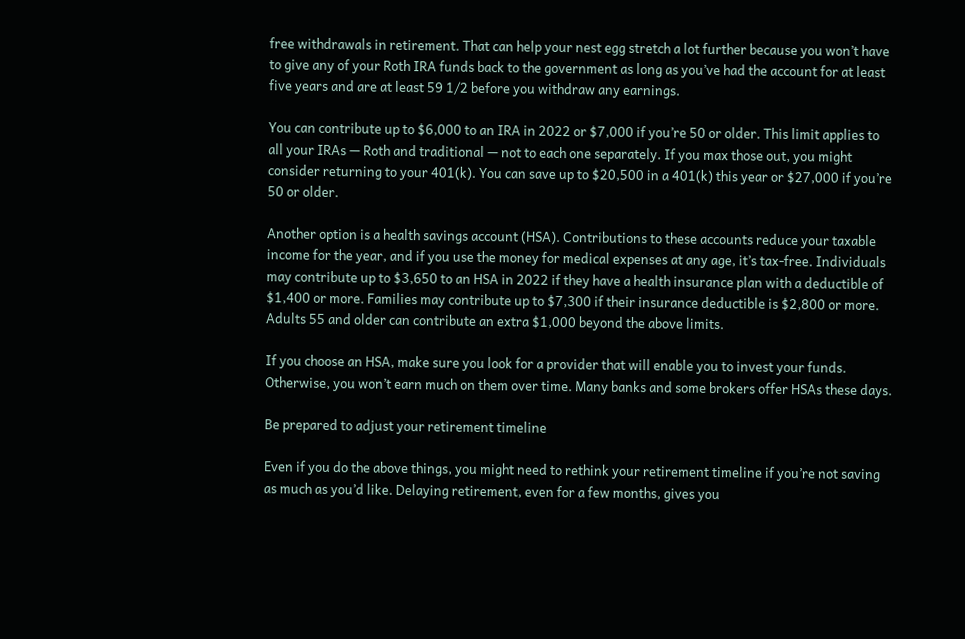free withdrawals in retirement. That can help your nest egg stretch a lot further because you won’t have to give any of your Roth IRA funds back to the government as long as you’ve had the account for at least five years and are at least 59 1/2 before you withdraw any earnings.

You can contribute up to $6,000 to an IRA in 2022 or $7,000 if you’re 50 or older. This limit applies to all your IRAs — Roth and traditional — not to each one separately. If you max those out, you might consider returning to your 401(k). You can save up to $20,500 in a 401(k) this year or $27,000 if you’re 50 or older.

Another option is a health savings account (HSA). Contributions to these accounts reduce your taxable income for the year, and if you use the money for medical expenses at any age, it’s tax-free. Individuals may contribute up to $3,650 to an HSA in 2022 if they have a health insurance plan with a deductible of $1,400 or more. Families may contribute up to $7,300 if their insurance deductible is $2,800 or more. Adults 55 and older can contribute an extra $1,000 beyond the above limits.

If you choose an HSA, make sure you look for a provider that will enable you to invest your funds. Otherwise, you won’t earn much on them over time. Many banks and some brokers offer HSAs these days.

Be prepared to adjust your retirement timeline

Even if you do the above things, you might need to rethink your retirement timeline if you’re not saving as much as you’d like. Delaying retirement, even for a few months, gives you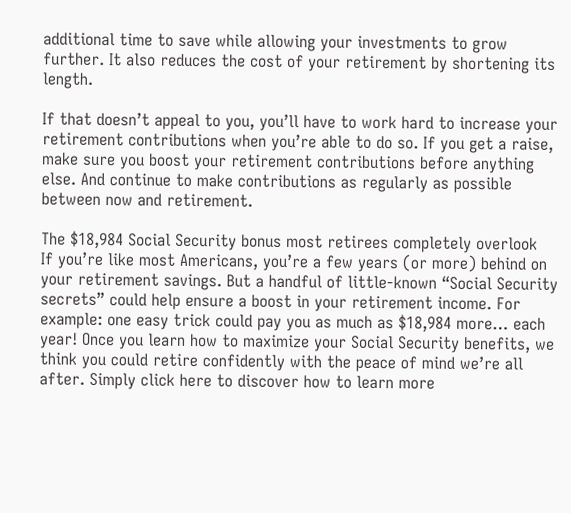additional time to save while allowing your investments to grow further. It also reduces the cost of your retirement by shortening its length.

If that doesn’t appeal to you, you’ll have to work hard to increase your retirement contributions when you’re able to do so. If you get a raise, make sure you boost your retirement contributions before anything else. And continue to make contributions as regularly as possible between now and retirement.

The $18,984 Social Security bonus most retirees completely overlook
If you’re like most Americans, you’re a few years (or more) behind on your retirement savings. But a handful of little-known “Social Security secrets” could help ensure a boost in your retirement income. For example: one easy trick could pay you as much as $18,984 more… each year! Once you learn how to maximize your Social Security benefits, we think you could retire confidently with the peace of mind we’re all after. Simply click here to discover how to learn more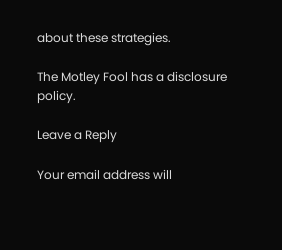about these strategies.

The Motley Fool has a disclosure policy.

Leave a Reply

Your email address will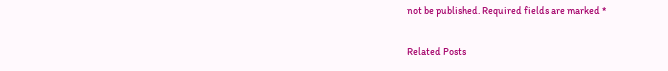not be published. Required fields are marked *

Related Posts